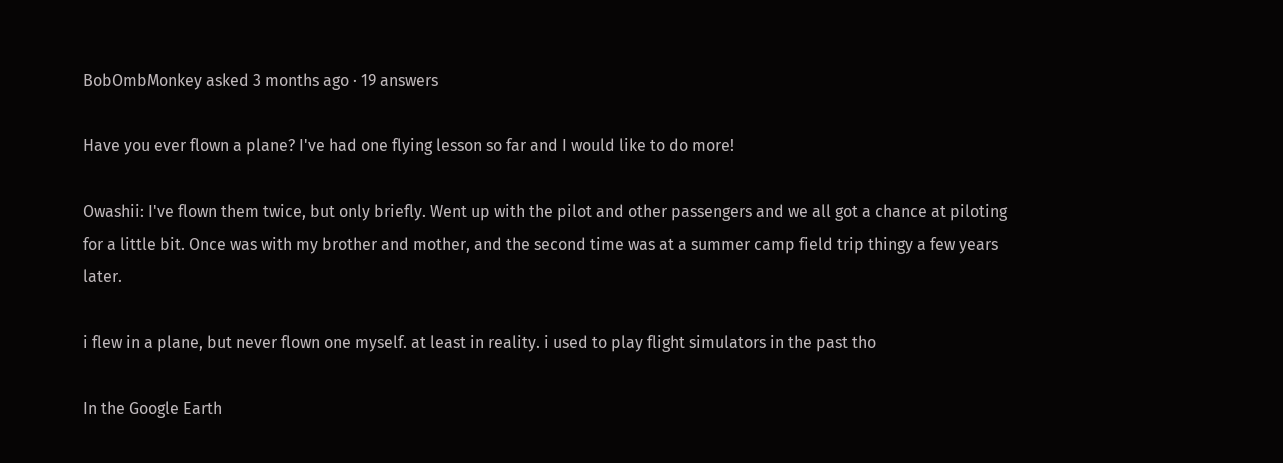BobOmbMonkey asked 3 months ago · 19 answers

Have you ever flown a plane? I've had one flying lesson so far and I would like to do more!

Owashii: I've flown them twice, but only briefly. Went up with the pilot and other passengers and we all got a chance at piloting for a little bit. Once was with my brother and mother, and the second time was at a summer camp field trip thingy a few years later.

i flew in a plane, but never flown one myself. at least in reality. i used to play flight simulators in the past tho

In the Google Earth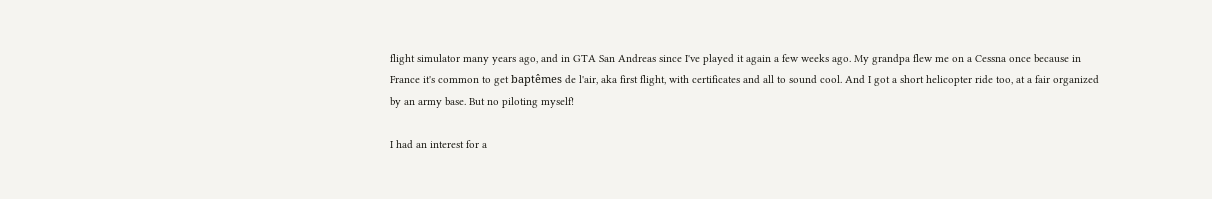flight simulator many years ago, and in GTA San Andreas since I've played it again a few weeks ago. My grandpa flew me on a Cessna once because in France it's common to get baptêmes de l'air, aka first flight, with certificates and all to sound cool. And I got a short helicopter ride too, at a fair organized by an army base. But no piloting myself!

I had an interest for a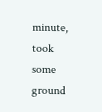minute, took some ground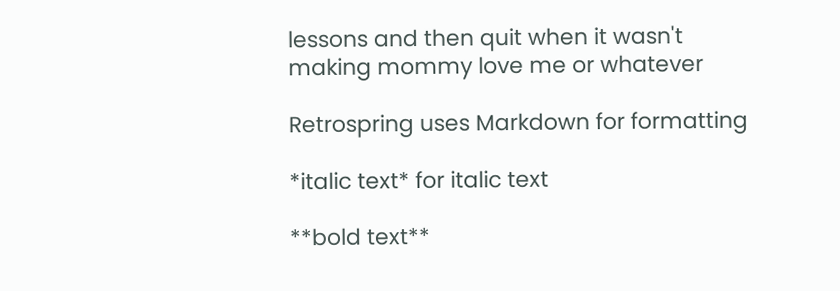lessons and then quit when it wasn't making mommy love me or whatever

Retrospring uses Markdown for formatting

*italic text* for italic text

**bold text**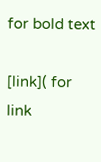for bold text

[link]( for link